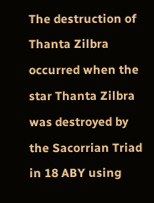The destruction of Thanta Zilbra occurred when the star Thanta Zilbra was destroyed by the Sacorrian Triad in 18 ABY using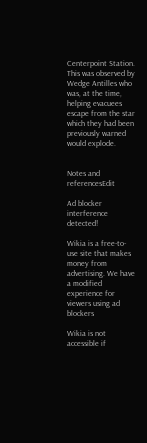Centerpoint Station. This was observed by Wedge Antilles who was, at the time, helping evacuees escape from the star which they had been previously warned would explode.


Notes and referencesEdit

Ad blocker interference detected!

Wikia is a free-to-use site that makes money from advertising. We have a modified experience for viewers using ad blockers

Wikia is not accessible if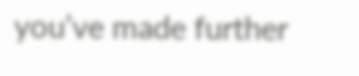you’ve made further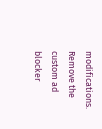modifications. Remove the custom ad blocker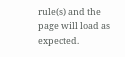rule(s) and the page will load as expected.